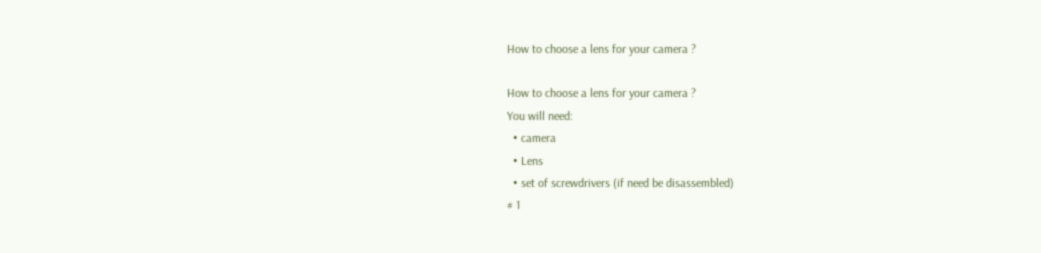How to choose a lens for your camera ?

How to choose a lens for your camera ?
You will need:
  • camera
  • Lens
  • set of screwdrivers (if need be disassembled)
# 1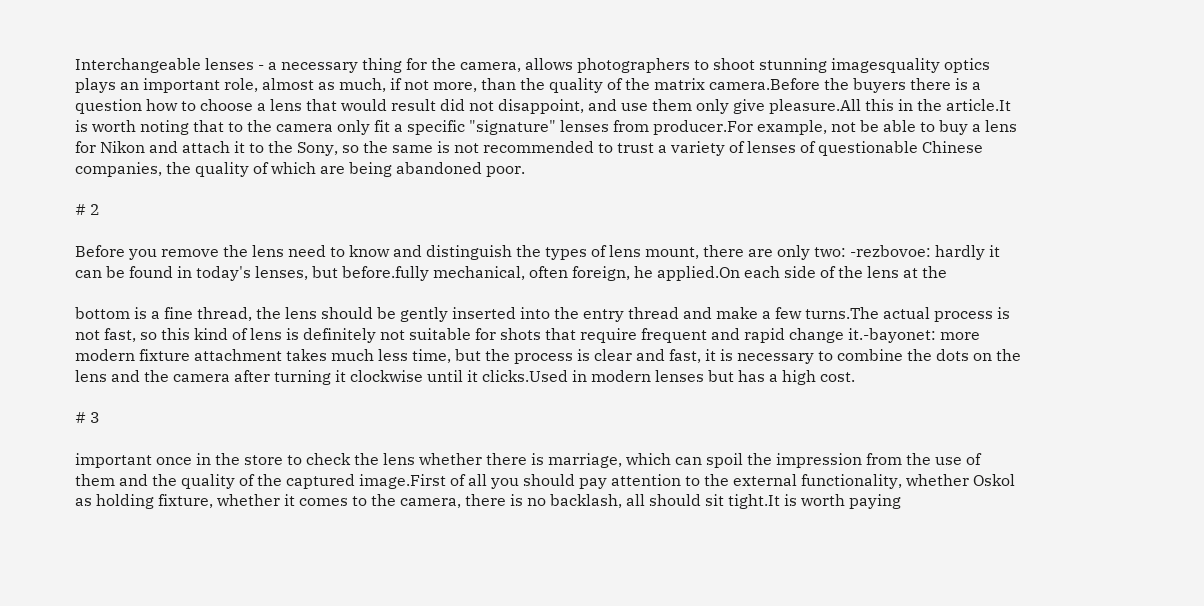Interchangeable lenses - a necessary thing for the camera, allows photographers to shoot stunning imagesquality optics plays an important role, almost as much, if not more, than the quality of the matrix camera.Before the buyers there is a question how to choose a lens that would result did not disappoint, and use them only give pleasure.All this in the article.It is worth noting that to the camera only fit a specific "signature" lenses from producer.For example, not be able to buy a lens for Nikon and attach it to the Sony, so the same is not recommended to trust a variety of lenses of questionable Chinese companies, the quality of which are being abandoned poor.

# 2

Before you remove the lens need to know and distinguish the types of lens mount, there are only two: -rezbovoe: hardly it can be found in today's lenses, but before.fully mechanical, often foreign, he applied.On each side of the lens at the

bottom is a fine thread, the lens should be gently inserted into the entry thread and make a few turns.The actual process is not fast, so this kind of lens is definitely not suitable for shots that require frequent and rapid change it.-bayonet: more modern fixture attachment takes much less time, but the process is clear and fast, it is necessary to combine the dots on the lens and the camera after turning it clockwise until it clicks.Used in modern lenses but has a high cost.

# 3

important once in the store to check the lens whether there is marriage, which can spoil the impression from the use of them and the quality of the captured image.First of all you should pay attention to the external functionality, whether Oskol as holding fixture, whether it comes to the camera, there is no backlash, all should sit tight.It is worth paying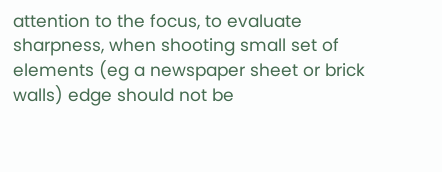attention to the focus, to evaluate sharpness, when shooting small set of elements (eg a newspaper sheet or brick walls) edge should not be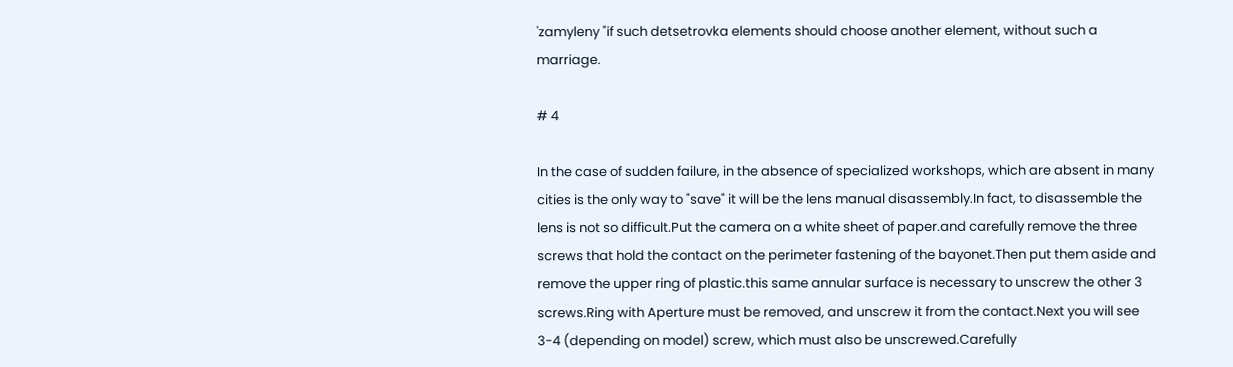'zamyleny "if such detsetrovka elements should choose another element, without such a marriage.

# 4

In the case of sudden failure, in the absence of specialized workshops, which are absent in many cities is the only way to "save" it will be the lens manual disassembly.In fact, to disassemble the lens is not so difficult.Put the camera on a white sheet of paper.and carefully remove the three screws that hold the contact on the perimeter fastening of the bayonet.Then put them aside and remove the upper ring of plastic.this same annular surface is necessary to unscrew the other 3 screws.Ring with Aperture must be removed, and unscrew it from the contact.Next you will see 3-4 (depending on model) screw, which must also be unscrewed.Carefully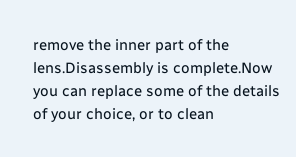remove the inner part of the lens.Disassembly is complete.Now you can replace some of the details of your choice, or to clean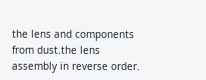the lens and components from dust.the lens assembly in reverse order.